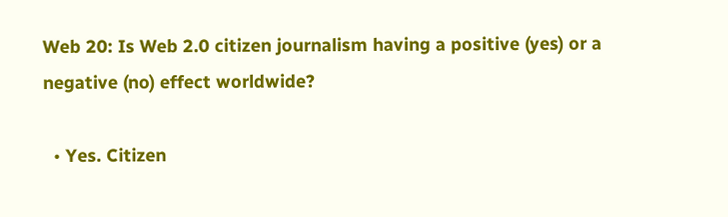Web 20: Is Web 2.0 citizen journalism having a positive (yes) or a negative (no) effect worldwide?

  • Yes. Citizen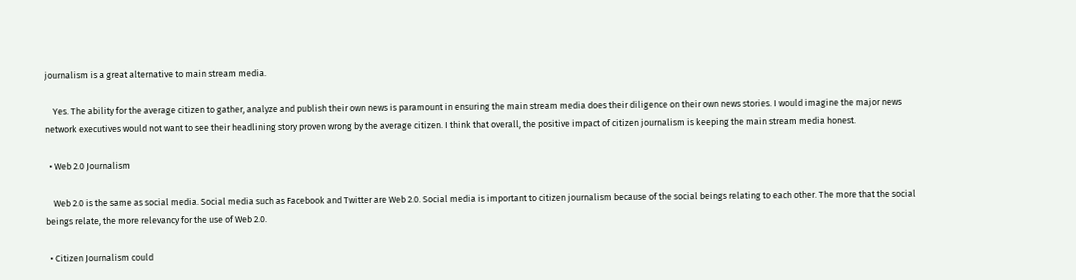journalism is a great alternative to main stream media.

    Yes. The ability for the average citizen to gather, analyze and publish their own news is paramount in ensuring the main stream media does their diligence on their own news stories. I would imagine the major news network executives would not want to see their headlining story proven wrong by the average citizen. I think that overall, the positive impact of citizen journalism is keeping the main stream media honest.

  • Web 2.0 Journalism

    Web 2.0 is the same as social media. Social media such as Facebook and Twitter are Web 2.0. Social media is important to citizen journalism because of the social beings relating to each other. The more that the social beings relate, the more relevancy for the use of Web 2.0.

  • Citizen Journalism could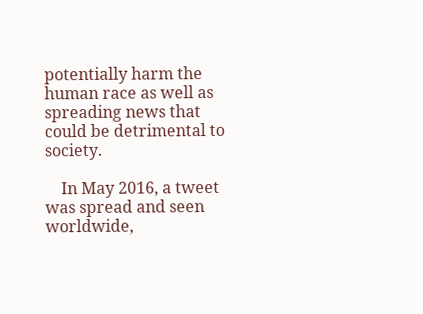potentially harm the human race as well as spreading news that could be detrimental to society.

    In May 2016, a tweet was spread and seen worldwide,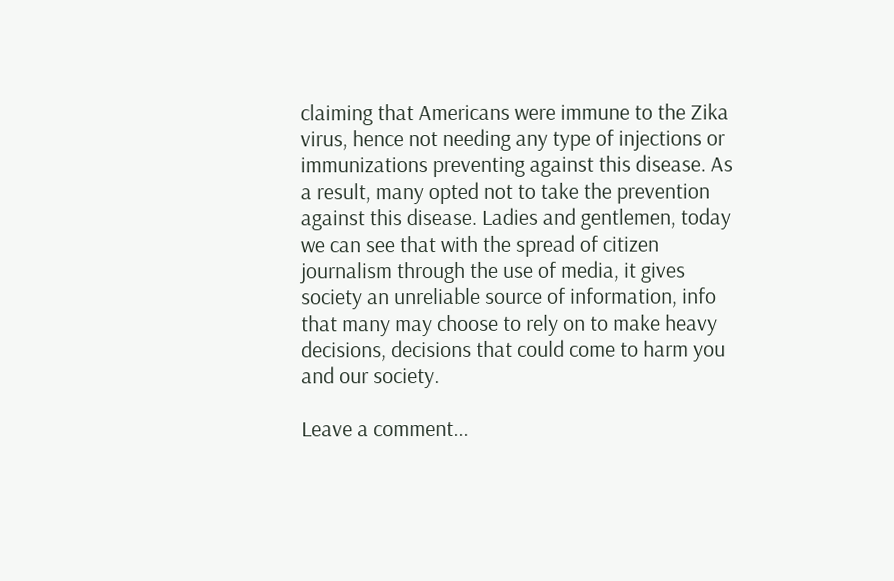claiming that Americans were immune to the Zika virus, hence not needing any type of injections or immunizations preventing against this disease. As a result, many opted not to take the prevention against this disease. Ladies and gentlemen, today we can see that with the spread of citizen journalism through the use of media, it gives society an unreliable source of information, info that many may choose to rely on to make heavy decisions, decisions that could come to harm you and our society.

Leave a comment...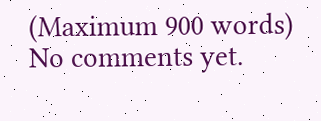(Maximum 900 words)
No comments yet.